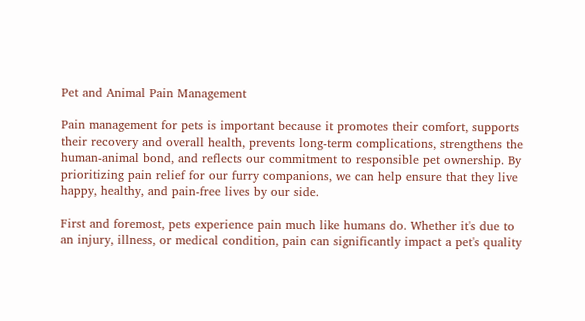Pet and Animal Pain Management

Pain management for pets is important because it promotes their comfort, supports their recovery and overall health, prevents long-term complications, strengthens the human-animal bond, and reflects our commitment to responsible pet ownership. By prioritizing pain relief for our furry companions, we can help ensure that they live happy, healthy, and pain-free lives by our side.

First and foremost, pets experience pain much like humans do. Whether it's due to an injury, illness, or medical condition, pain can significantly impact a pet's quality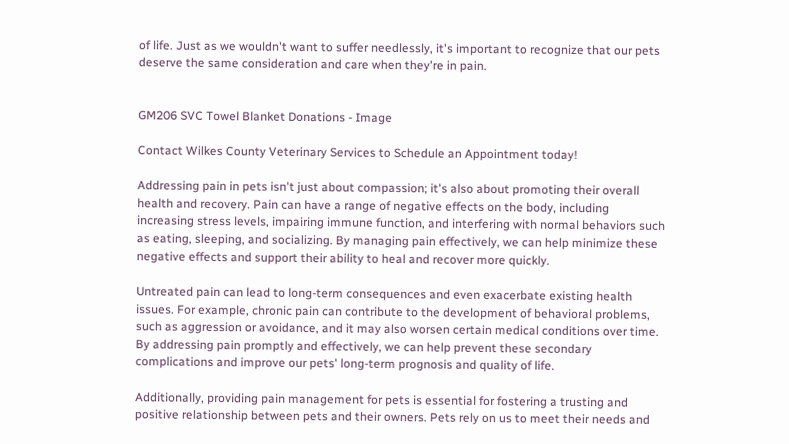of life. Just as we wouldn't want to suffer needlessly, it's important to recognize that our pets deserve the same consideration and care when they're in pain.


GM206 SVC Towel Blanket Donations - Image

Contact Wilkes County Veterinary Services to Schedule an Appointment today!

Addressing pain in pets isn't just about compassion; it's also about promoting their overall health and recovery. Pain can have a range of negative effects on the body, including increasing stress levels, impairing immune function, and interfering with normal behaviors such as eating, sleeping, and socializing. By managing pain effectively, we can help minimize these negative effects and support their ability to heal and recover more quickly.

Untreated pain can lead to long-term consequences and even exacerbate existing health issues. For example, chronic pain can contribute to the development of behavioral problems, such as aggression or avoidance, and it may also worsen certain medical conditions over time. By addressing pain promptly and effectively, we can help prevent these secondary complications and improve our pets' long-term prognosis and quality of life.

Additionally, providing pain management for pets is essential for fostering a trusting and positive relationship between pets and their owners. Pets rely on us to meet their needs and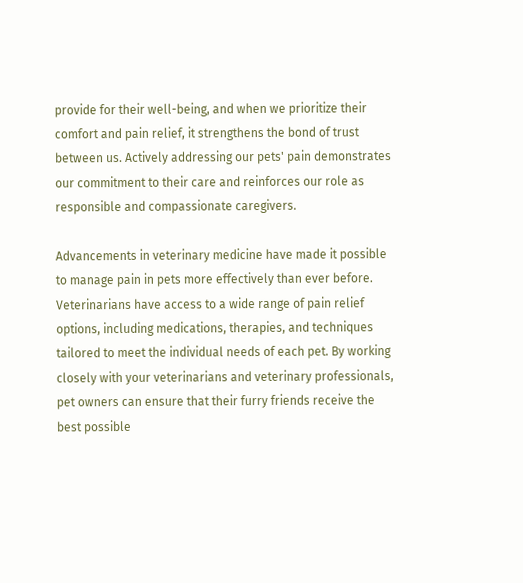provide for their well-being, and when we prioritize their comfort and pain relief, it strengthens the bond of trust between us. Actively addressing our pets' pain demonstrates our commitment to their care and reinforces our role as responsible and compassionate caregivers.

Advancements in veterinary medicine have made it possible to manage pain in pets more effectively than ever before. Veterinarians have access to a wide range of pain relief options, including medications, therapies, and techniques tailored to meet the individual needs of each pet. By working closely with your veterinarians and veterinary professionals, pet owners can ensure that their furry friends receive the best possible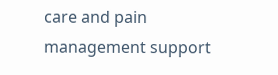care and pain management support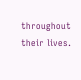throughout their lives.